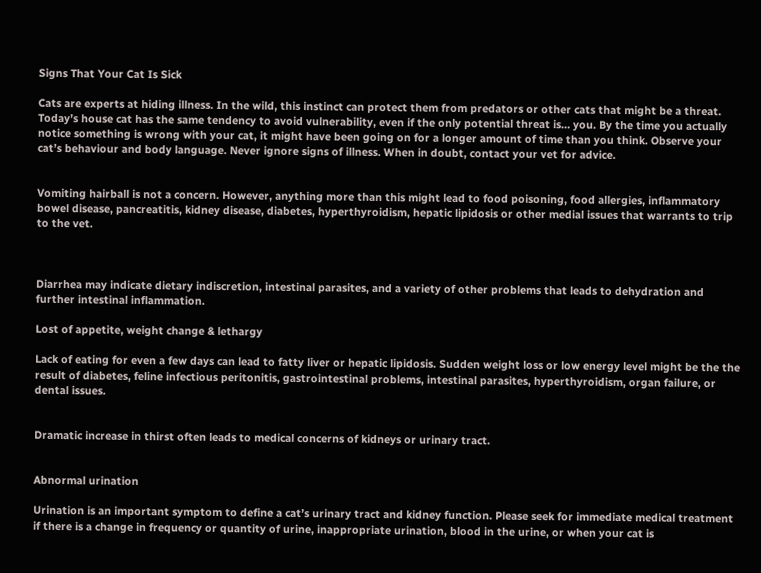Signs That Your Cat Is Sick

Cats are experts at hiding illness. In the wild, this instinct can protect them from predators or other cats that might be a threat. Today’s house cat has the same tendency to avoid vulnerability, even if the only potential threat is… you. By the time you actually notice something is wrong with your cat, it might have been going on for a longer amount of time than you think. Observe your cat’s behaviour and body language. Never ignore signs of illness. When in doubt, contact your vet for advice.


Vomiting hairball is not a concern. However, anything more than this might lead to food poisoning, food allergies, inflammatory bowel disease, pancreatitis, kidney disease, diabetes, hyperthyroidism, hepatic lipidosis or other medial issues that warrants to trip to the vet.



Diarrhea may indicate dietary indiscretion, intestinal parasites, and a variety of other problems that leads to dehydration and further intestinal inflammation.

Lost of appetite, weight change & lethargy

Lack of eating for even a few days can lead to fatty liver or hepatic lipidosis. Sudden weight loss or low energy level might be the the result of diabetes, feline infectious peritonitis, gastrointestinal problems, intestinal parasites, hyperthyroidism, organ failure, or dental issues.


Dramatic increase in thirst often leads to medical concerns of kidneys or urinary tract.


Abnormal urination

Urination is an important symptom to define a cat’s urinary tract and kidney function. Please seek for immediate medical treatment if there is a change in frequency or quantity of urine, inappropriate urination, blood in the urine, or when your cat is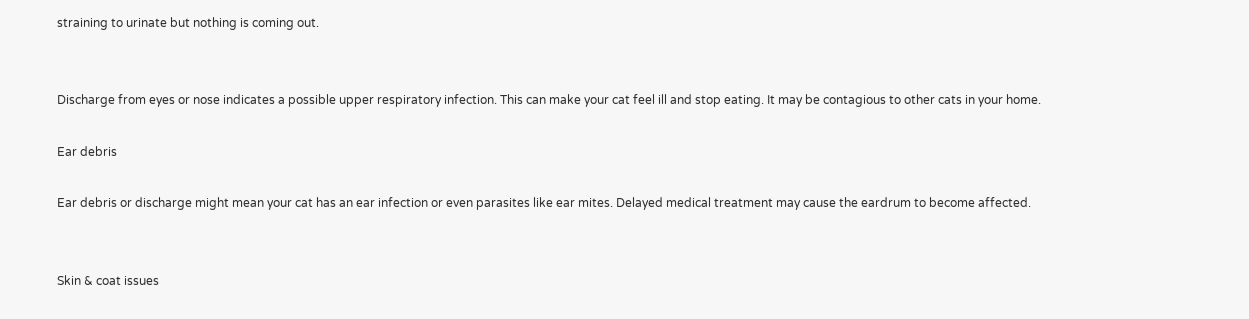straining to urinate but nothing is coming out.


Discharge from eyes or nose indicates a possible upper respiratory infection. This can make your cat feel ill and stop eating. It may be contagious to other cats in your home.

Ear debris

Ear debris or discharge might mean your cat has an ear infection or even parasites like ear mites. Delayed medical treatment may cause the eardrum to become affected.


Skin & coat issues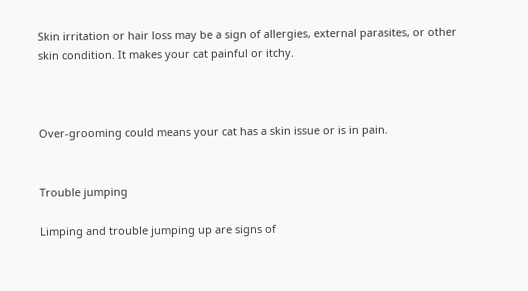Skin irritation or hair loss may be a sign of allergies, external parasites, or other skin condition. It makes your cat painful or itchy.



Over-grooming could means your cat has a skin issue or is in pain.


Trouble jumping

Limping and trouble jumping up are signs of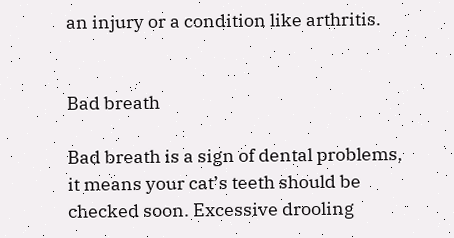an injury or a condition like arthritis.


Bad breath

Bad breath is a sign of dental problems, it means your cat’s teeth should be checked soon. Excessive drooling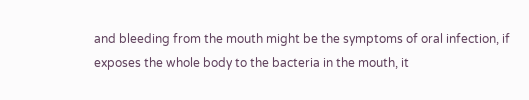and bleeding from the mouth might be the symptoms of oral infection, if exposes the whole body to the bacteria in the mouth, it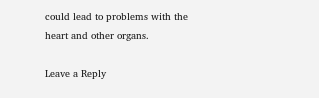could lead to problems with the heart and other organs.

Leave a Reply